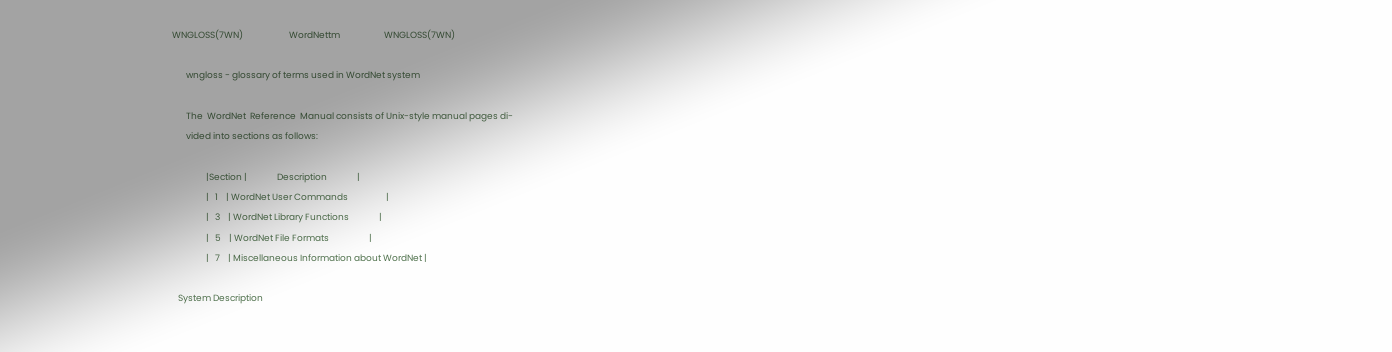WNGLOSS(7WN)                       WordNettm                      WNGLOSS(7WN)

       wngloss - glossary of terms used in WordNet system

       The  WordNet  Reference  Manual consists of Unix-style manual pages di-
       vided into sections as follows:

                 |Section |               Description               |
                 |   1    | WordNet User Commands                   |
                 |   3    | WordNet Library Functions               |
                 |   5    | WordNet File Formats                    |
                 |   7    | Miscellaneous Information about WordNet |

   System Description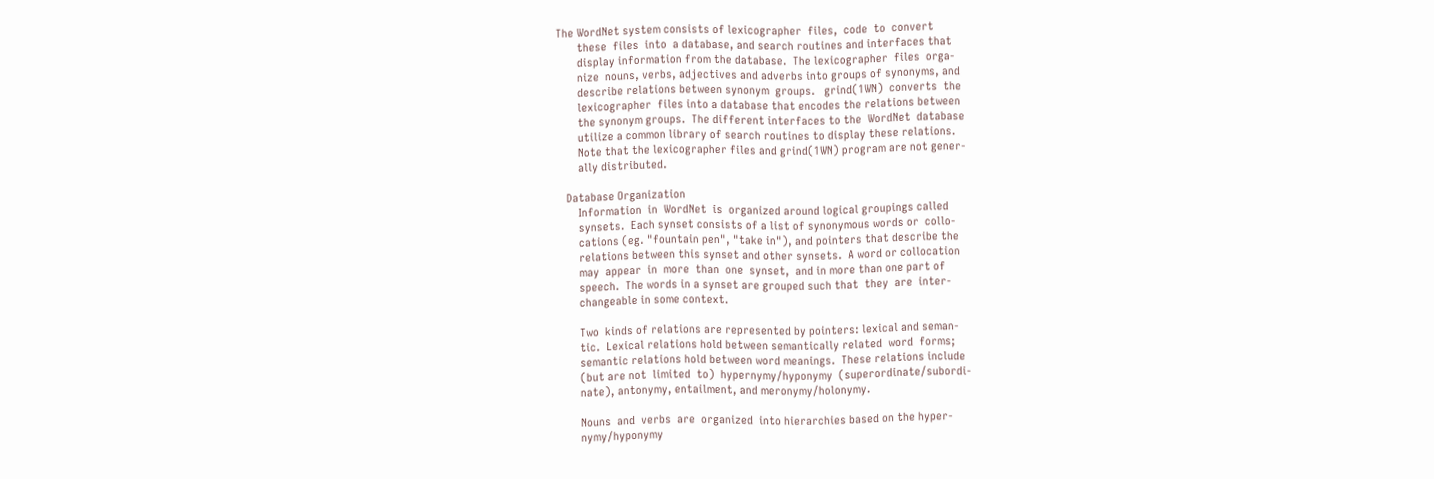The WordNet system consists of lexicographer  files,  code  to  convert
       these  files  into  a database, and search routines and interfaces that
       display information from the database.  The lexicographer  files  orga-
       nize  nouns, verbs, adjectives and adverbs into groups of synonyms, and
       describe relations between synonym  groups.   grind(1WN)  converts  the
       lexicographer  files into a database that encodes the relations between
       the synonym groups.  The different interfaces to the  WordNet  database
       utilize a common library of search routines to display these relations.
       Note that the lexicographer files and grind(1WN) program are not gener-
       ally distributed.

   Database Organization
       Information  in  WordNet  is  organized around logical groupings called
       synsets.  Each synset consists of a list of synonymous words or  collo-
       cations (eg. "fountain pen", "take in"), and pointers that describe the
       relations between this synset and other synsets.  A word or collocation
       may  appear  in  more  than  one  synset,  and in more than one part of
       speech.  The words in a synset are grouped such that  they  are  inter-
       changeable in some context.

       Two  kinds of relations are represented by pointers: lexical and seman-
       tic.  Lexical relations hold between semantically related  word  forms;
       semantic relations hold between word meanings.  These relations include
       (but are not  limited  to)  hypernymy/hyponymy  (superordinate/subordi-
       nate), antonymy, entailment, and meronymy/holonymy.

       Nouns  and  verbs  are  organized  into hierarchies based on the hyper-
       nymy/hyponymy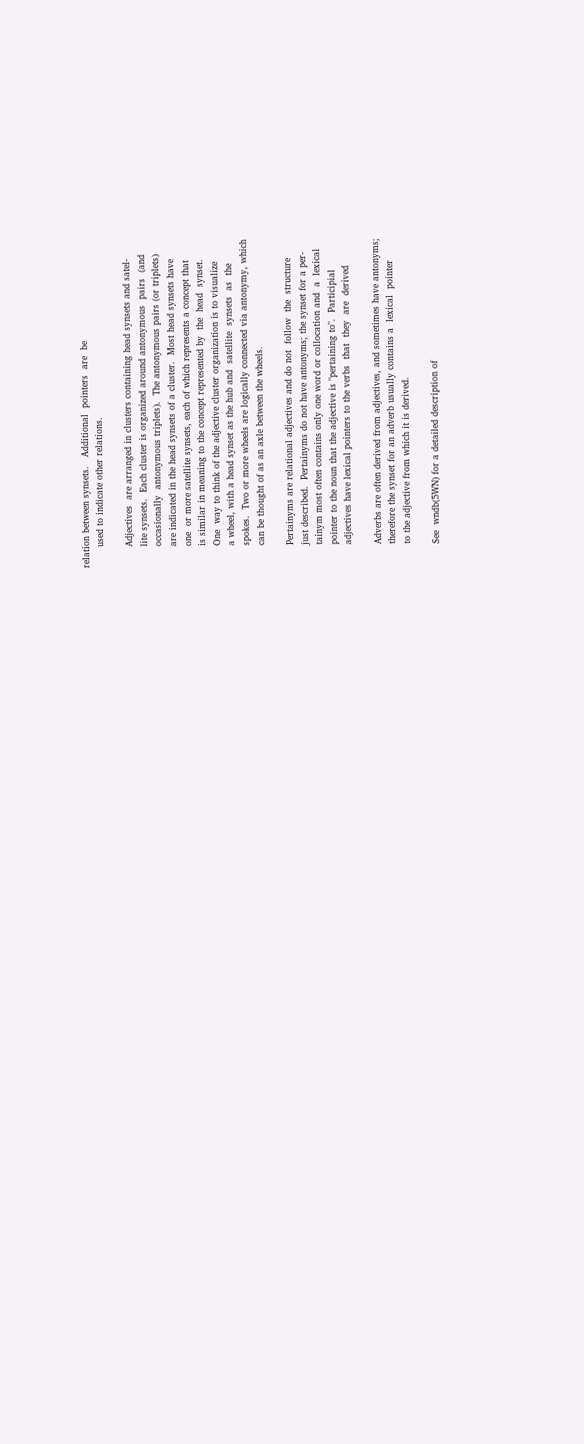relation between synsets.   Additional  pointers  are  be
       used to indicate other relations.

       Adjectives  are arranged in clusters containing head synsets and satel-
       lite synsets.  Each cluster is organized around antonymous  pairs  (and
       occasionally  antonymous triplets).  The antonymous pairs (or triplets)
       are indicated in the head synsets of a cluster.  Most head synsets have
       one  or more satellite synsets, each of which represents a concept that
       is similar in meaning to the concept represented by  the  head  synset.
       One  way to think of the adjective cluster organization is to visualize
       a wheel, with a head synset as the hub and  satellite  synsets  as  the
       spokes.  Two or more wheels are logically connected via antonymy, which
       can be thought of as an axle between the wheels.

       Pertainyms are relational adjectives and do not  follow  the  structure
       just described.  Pertainyms do not have antonyms; the synset for a per-
       tainym most often contains only one word or collocation and  a  lexical
       pointer to the noun that the adjective is "pertaining to".  Participial
       adjectives have lexical pointers to the verbs  that  they  are  derived

       Adverbs are often derived from adjectives, and sometimes have antonyms;
       therefore the synset for an adverb usually contains a  lexical  pointer
       to the adjective from which it is derived.

       See  wndb(5WN) for a detailed description of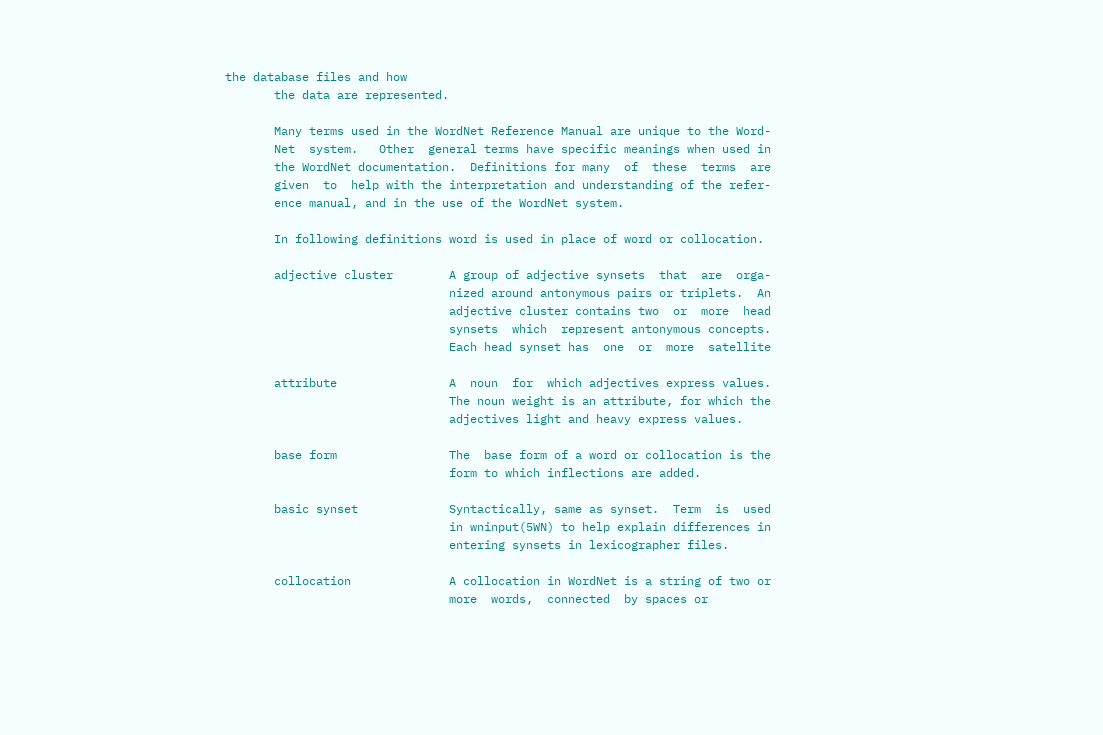the database files and how
       the data are represented.

       Many terms used in the WordNet Reference Manual are unique to the Word-
       Net  system.   Other  general terms have specific meanings when used in
       the WordNet documentation.  Definitions for many  of  these  terms  are
       given  to  help with the interpretation and understanding of the refer-
       ence manual, and in the use of the WordNet system.

       In following definitions word is used in place of word or collocation.

       adjective cluster        A group of adjective synsets  that  are  orga-
                                nized around antonymous pairs or triplets.  An
                                adjective cluster contains two  or  more  head
                                synsets  which  represent antonymous concepts.
                                Each head synset has  one  or  more  satellite

       attribute                A  noun  for  which adjectives express values.
                                The noun weight is an attribute, for which the
                                adjectives light and heavy express values.

       base form                The  base form of a word or collocation is the
                                form to which inflections are added.

       basic synset             Syntactically, same as synset.  Term  is  used
                                in wninput(5WN) to help explain differences in
                                entering synsets in lexicographer files.

       collocation              A collocation in WordNet is a string of two or
                                more  words,  connected  by spaces or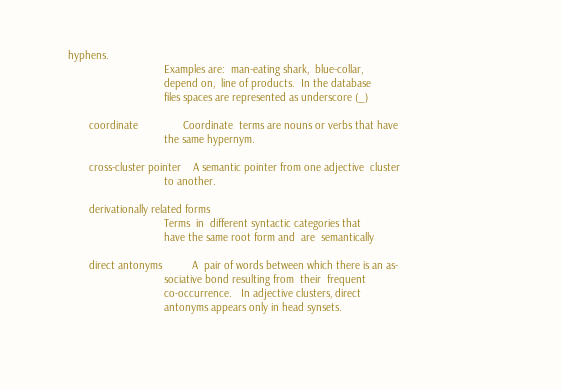hyphens.
                                Examples are:  man-eating shark,  blue-collar,
                                depend on,  line of products.  In the database
                                files spaces are represented as underscore (_)

       coordinate               Coordinate  terms are nouns or verbs that have
                                the same hypernym.

       cross-cluster pointer    A semantic pointer from one adjective  cluster
                                to another.

       derivationally related forms
                                Terms  in  different syntactic categories that
                                have the same root form and  are  semantically

       direct antonyms          A  pair of words between which there is an as-
                                sociative bond resulting from  their  frequent
                                co-occurrence.   In adjective clusters, direct
                                antonyms appears only in head synsets.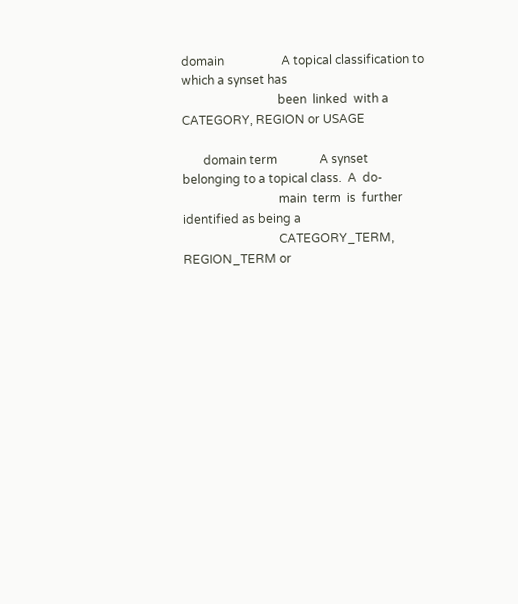domain                   A topical classification to which a synset has
                                been  linked  with a CATEGORY, REGION or USAGE

       domain term              A synset belonging to a topical class.  A  do-
                                main  term  is  further  identified as being a
                                CATEGORY_TERM, REGION_TERM or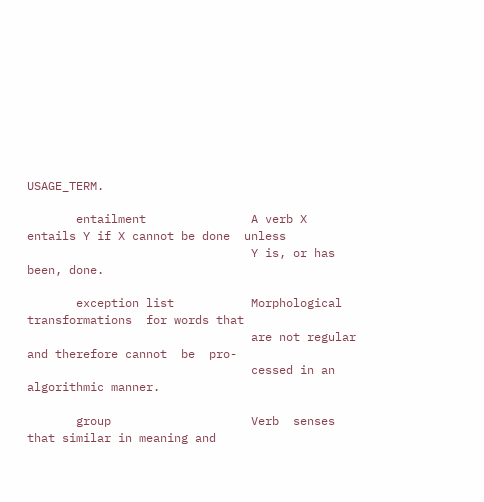USAGE_TERM.

       entailment               A verb X entails Y if X cannot be done  unless
                                Y is, or has been, done.

       exception list           Morphological  transformations  for words that
                                are not regular and therefore cannot  be  pro-
                                cessed in an algorithmic manner.

       group                    Verb  senses  that similar in meaning and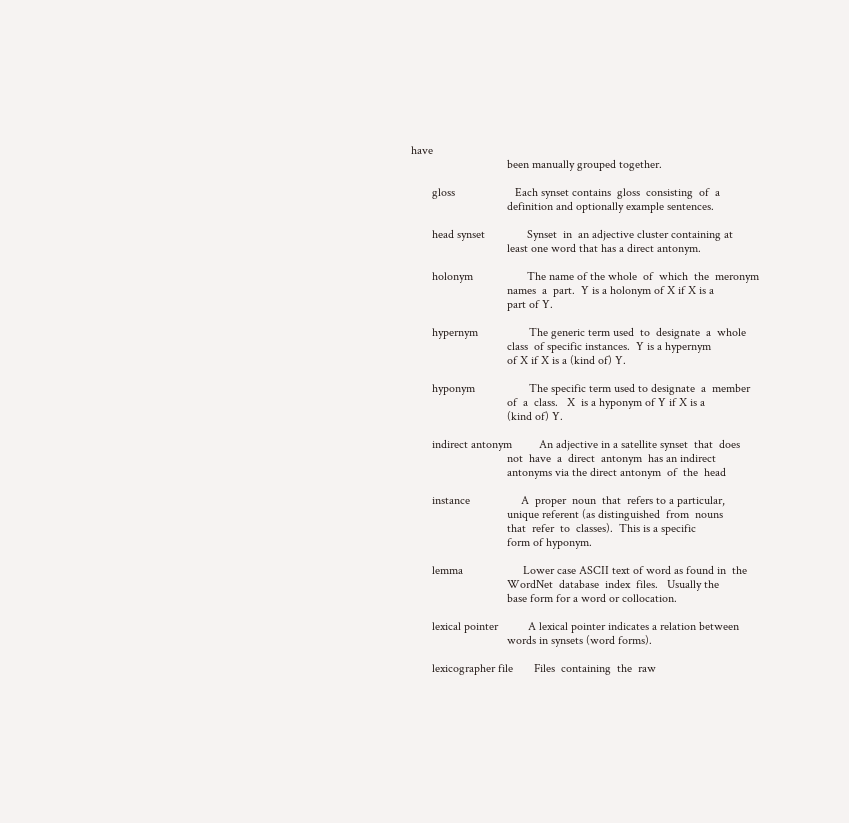have
                                been manually grouped together.

       gloss                    Each synset contains  gloss  consisting  of  a
                                definition and optionally example sentences.

       head synset              Synset  in  an adjective cluster containing at
                                least one word that has a direct antonym.

       holonym                  The name of the whole  of  which  the  meronym
                                names  a  part.  Y is a holonym of X if X is a
                                part of Y.

       hypernym                 The generic term used  to  designate  a  whole
                                class  of specific instances.  Y is a hypernym
                                of X if X is a (kind of) Y.

       hyponym                  The specific term used to designate  a  member
                                of  a  class.   X  is a hyponym of Y if X is a
                                (kind of) Y.

       indirect antonym         An adjective in a satellite synset  that  does
                                not  have  a  direct  antonym  has an indirect
                                antonyms via the direct antonym  of  the  head

       instance                 A  proper  noun  that  refers to a particular,
                                unique referent (as distinguished  from  nouns
                                that  refer  to  classes).  This is a specific
                                form of hyponym.

       lemma                    Lower case ASCII text of word as found in  the
                                WordNet  database  index  files.   Usually the
                                base form for a word or collocation.

       lexical pointer          A lexical pointer indicates a relation between
                                words in synsets (word forms).

       lexicographer file       Files  containing  the  raw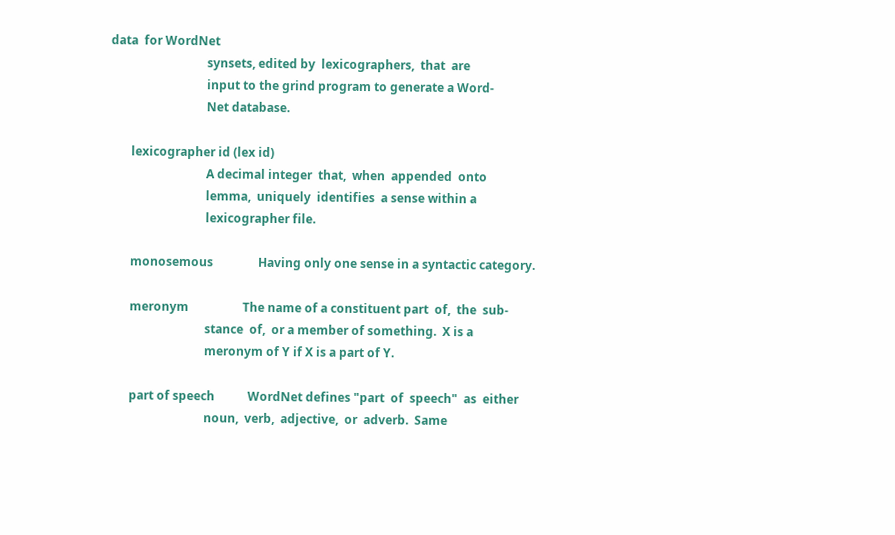data  for WordNet
                                synsets, edited by  lexicographers,  that  are
                                input to the grind program to generate a Word-
                                Net database.

       lexicographer id (lex id)
                                A decimal integer  that,  when  appended  onto
                                lemma,  uniquely  identifies  a sense within a
                                lexicographer file.

       monosemous               Having only one sense in a syntactic category.

       meronym                  The name of a constituent part  of,  the  sub-
                                stance  of,  or a member of something.  X is a
                                meronym of Y if X is a part of Y.

       part of speech           WordNet defines "part  of  speech"  as  either
                                noun,  verb,  adjective,  or  adverb.  Same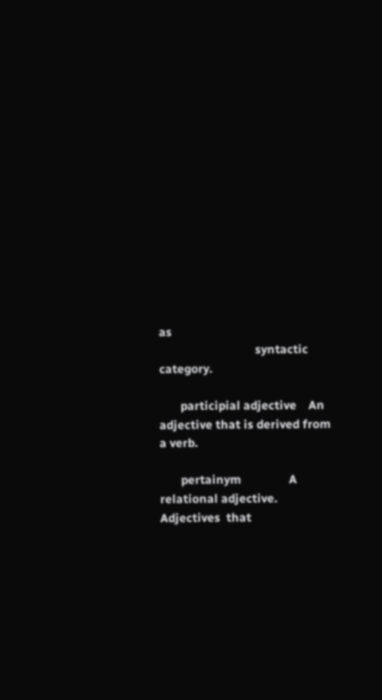as
                                syntactic category.

       participial adjective    An adjective that is derived from a verb.

       pertainym                A relational adjective.  Adjectives  that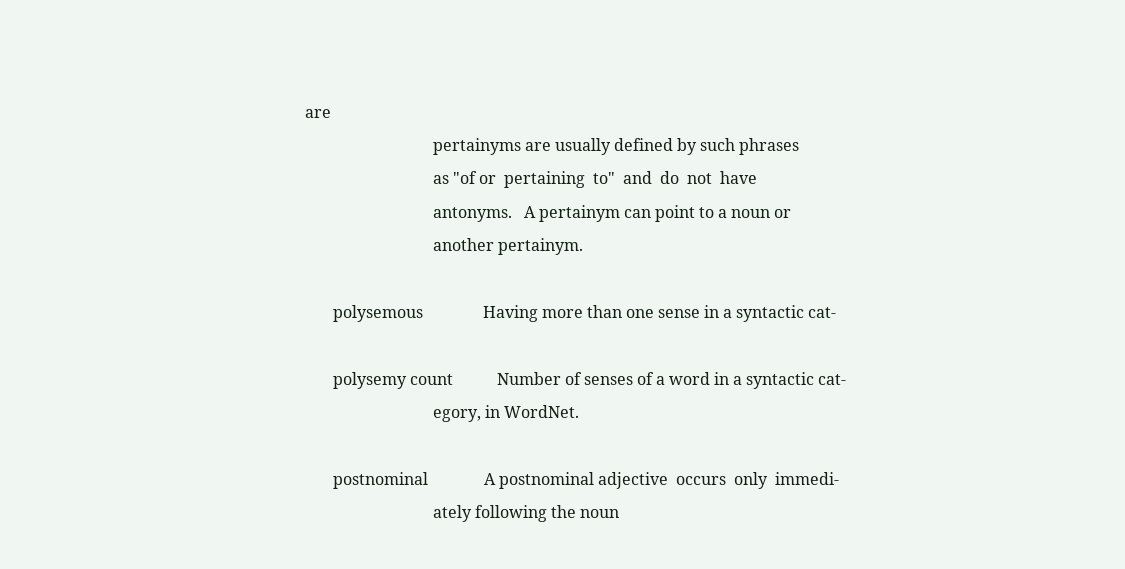are
                                pertainyms are usually defined by such phrases
                                as "of or  pertaining  to"  and  do  not  have
                                antonyms.   A pertainym can point to a noun or
                                another pertainym.

       polysemous               Having more than one sense in a syntactic cat-

       polysemy count           Number of senses of a word in a syntactic cat-
                                egory, in WordNet.

       postnominal              A postnominal adjective  occurs  only  immedi-
                                ately following the noun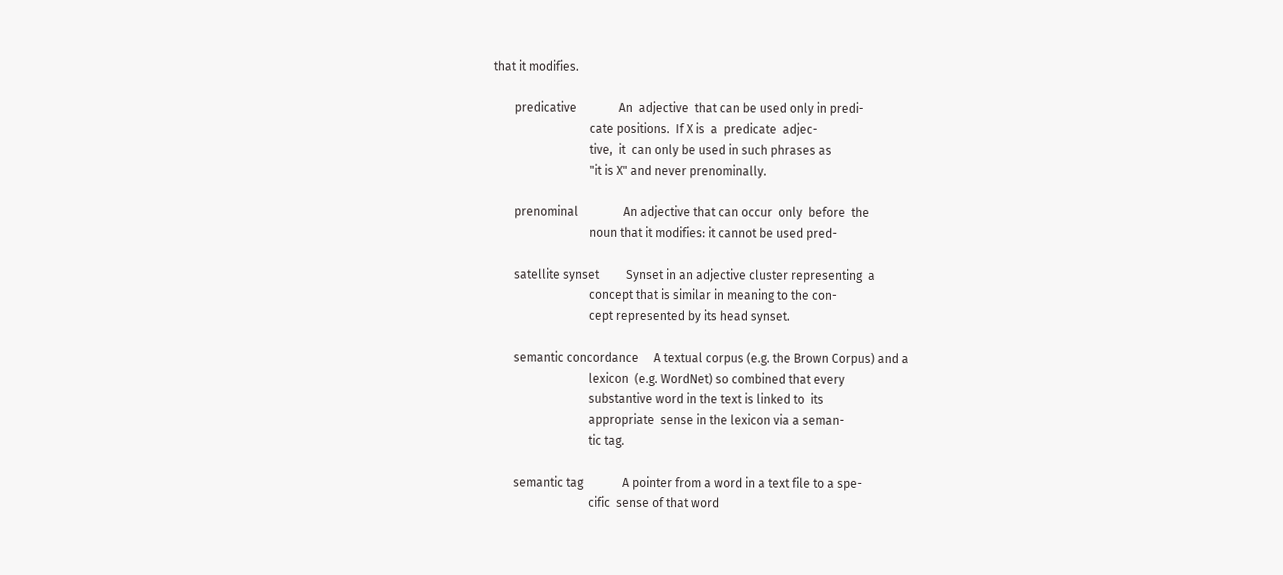that it modifies.

       predicative              An  adjective  that can be used only in predi-
                                cate positions.  If X is  a  predicate  adjec-
                                tive,  it  can only be used in such phrases as
                                "it is X" and never prenominally.

       prenominal               An adjective that can occur  only  before  the
                                noun that it modifies: it cannot be used pred-

       satellite synset         Synset in an adjective cluster representing  a
                                concept that is similar in meaning to the con-
                                cept represented by its head synset.

       semantic concordance     A textual corpus (e.g. the Brown Corpus) and a
                                lexicon  (e.g. WordNet) so combined that every
                                substantive word in the text is linked to  its
                                appropriate  sense in the lexicon via a seman-
                                tic tag.

       semantic tag             A pointer from a word in a text file to a spe-
                                cific  sense of that word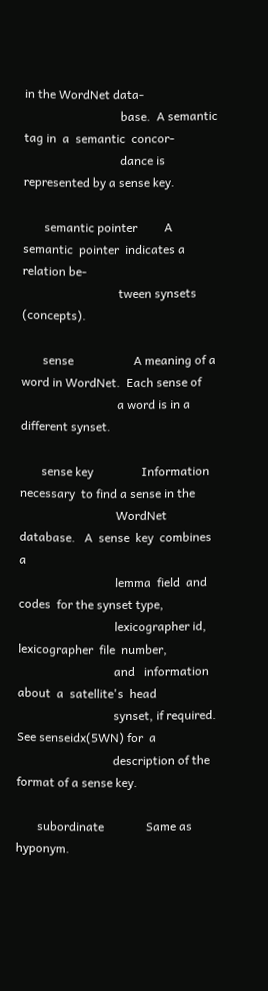in the WordNet data-
                                base.  A semantic tag in  a  semantic  concor-
                                dance is represented by a sense key.

       semantic pointer         A  semantic  pointer  indicates a relation be-
                                tween synsets (concepts).

       sense                    A meaning of a word in WordNet.  Each sense of
                                a word is in a different synset.

       sense key                Information  necessary  to find a sense in the
                                WordNet database.   A  sense  key  combines  a
                                lemma  field  and  codes  for the synset type,
                                lexicographer id, lexicographer  file  number,
                                and   information  about  a  satellite's  head
                                synset, if required.  See senseidx(5WN) for  a
                                description of the format of a sense key.

       subordinate              Same as hyponym.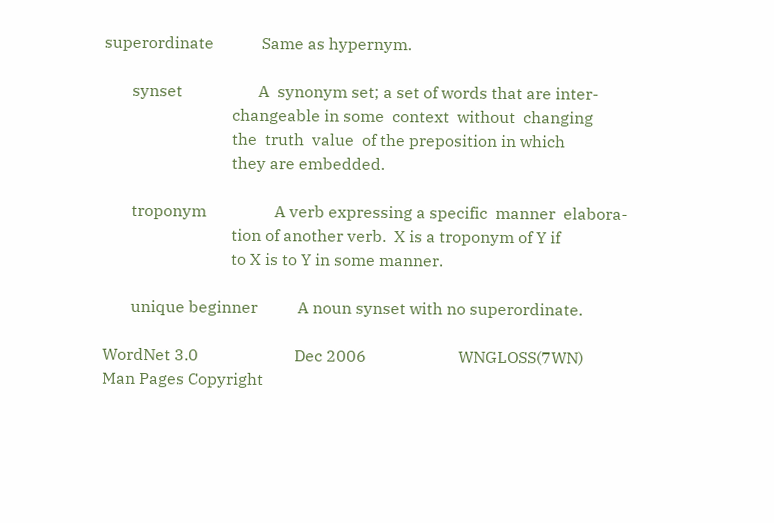superordinate            Same as hypernym.

       synset                   A  synonym set; a set of words that are inter-
                                changeable in some  context  without  changing
                                the  truth  value  of the preposition in which
                                they are embedded.

       troponym                 A verb expressing a specific  manner  elabora-
                                tion of another verb.  X is a troponym of Y if
                                to X is to Y in some manner.

       unique beginner          A noun synset with no superordinate.

WordNet 3.0                        Dec 2006                       WNGLOSS(7WN)
Man Pages Copyright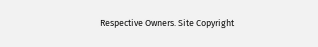Respective Owners. Site Copyright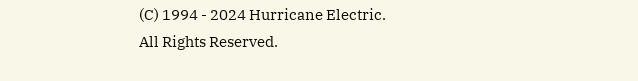(C) 1994 - 2024 Hurricane Electric. All Rights Reserved.